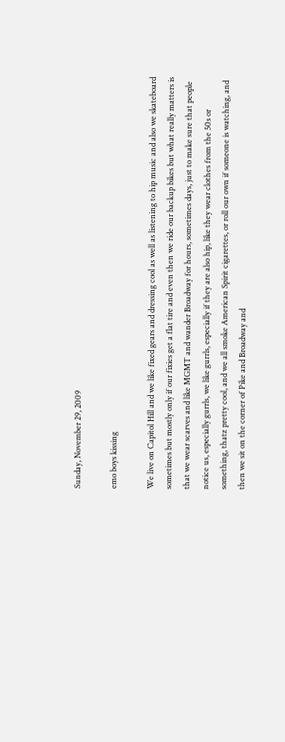Sunday, November 29, 2009

emo boys kissing

We live on Capitol Hill and we like fixed gears and dressing cool as well as listening to hip music and also we skateboard sometimes but mostly only if our fixies get a flat tire and even then we ride our backup bikes but what really matters is that we wear scarves and like MGMT and wander Broadway for hours, sometimes days, just to make sure that people notice us, especially gurrls, we like gurrls, especially if they are also hip, like they wear clothes from the 50s or something, thatz pretty cool, and we all smoke American Spirit cigarettes, or roll our own if someone is watching, and then we sit on the corner of Pike and Broadway and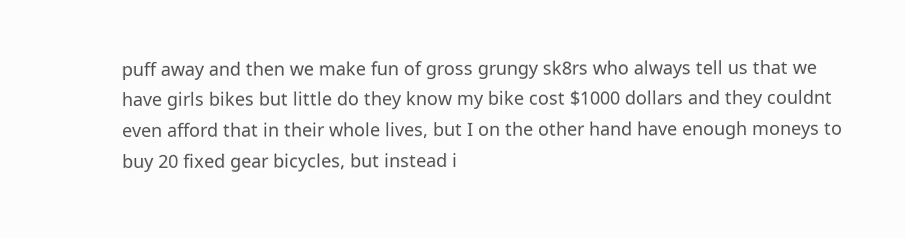puff away and then we make fun of gross grungy sk8rs who always tell us that we have girls bikes but little do they know my bike cost $1000 dollars and they couldnt even afford that in their whole lives, but I on the other hand have enough moneys to buy 20 fixed gear bicycles, but instead i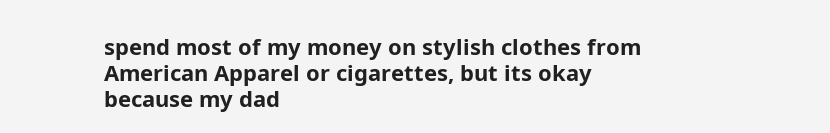spend most of my money on stylish clothes from American Apparel or cigarettes, but its okay because my dad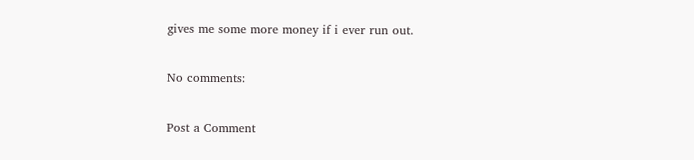gives me some more money if i ever run out.

No comments:

Post a Comment